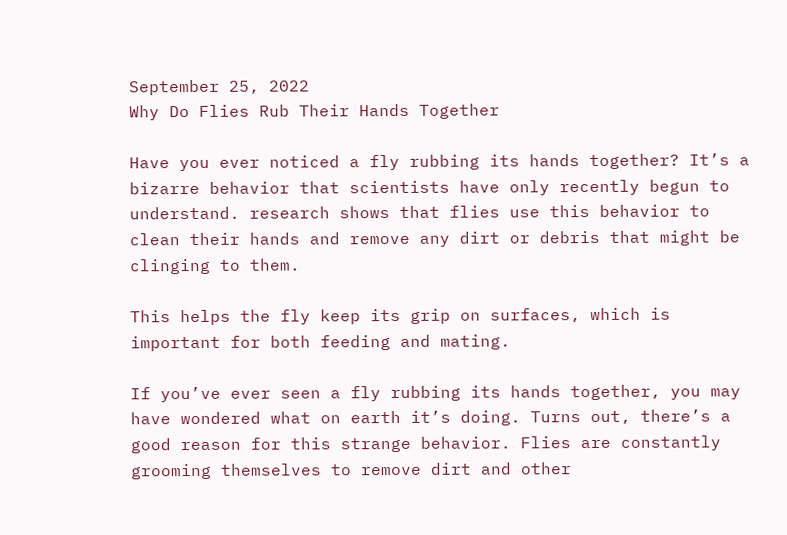September 25, 2022
Why Do Flies Rub Their Hands Together

Have you ever noticed a fly rubbing its hands together? It’s a bizarre behavior that scientists have only recently begun to understand. research shows that flies use this behavior to clean their hands and remove any dirt or debris that might be clinging to them.

This helps the fly keep its grip on surfaces, which is important for both feeding and mating.

If you’ve ever seen a fly rubbing its hands together, you may have wondered what on earth it’s doing. Turns out, there’s a good reason for this strange behavior. Flies are constantly grooming themselves to remove dirt and other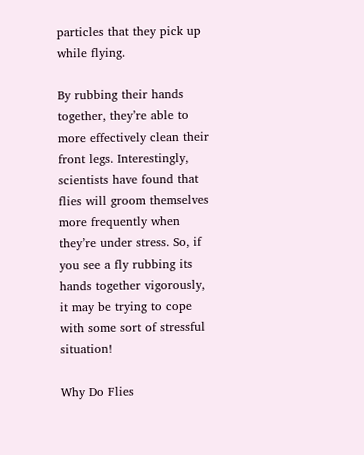particles that they pick up while flying.

By rubbing their hands together, they’re able to more effectively clean their front legs. Interestingly, scientists have found that flies will groom themselves more frequently when they’re under stress. So, if you see a fly rubbing its hands together vigorously, it may be trying to cope with some sort of stressful situation!

Why Do Flies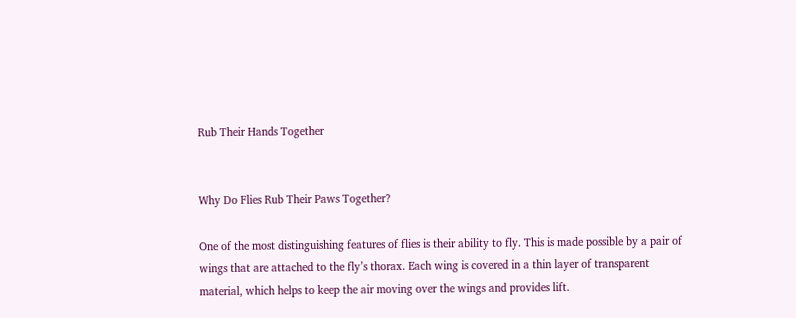Rub Their Hands Together


Why Do Flies Rub Their Paws Together?

One of the most distinguishing features of flies is their ability to fly. This is made possible by a pair of wings that are attached to the fly’s thorax. Each wing is covered in a thin layer of transparent material, which helps to keep the air moving over the wings and provides lift.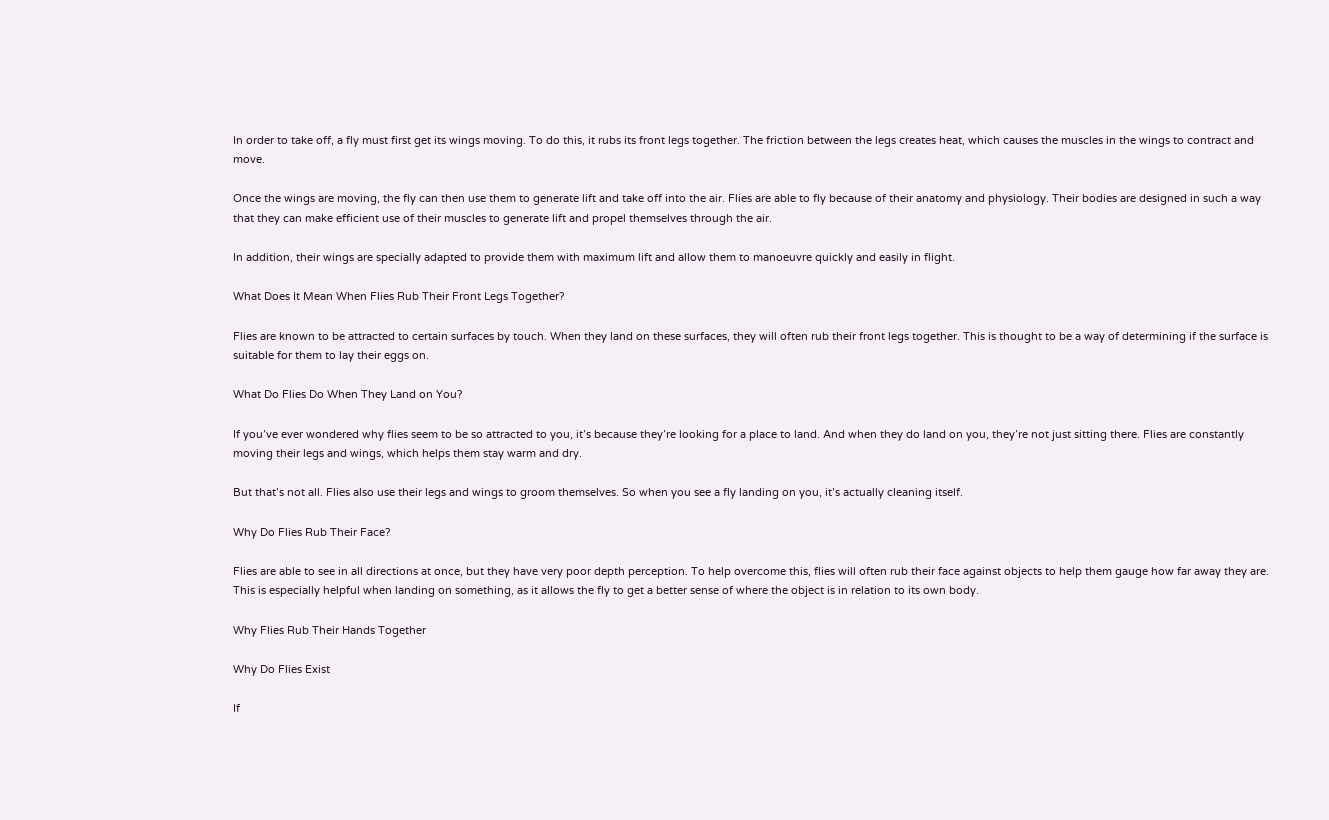In order to take off, a fly must first get its wings moving. To do this, it rubs its front legs together. The friction between the legs creates heat, which causes the muscles in the wings to contract and move.

Once the wings are moving, the fly can then use them to generate lift and take off into the air. Flies are able to fly because of their anatomy and physiology. Their bodies are designed in such a way that they can make efficient use of their muscles to generate lift and propel themselves through the air.

In addition, their wings are specially adapted to provide them with maximum lift and allow them to manoeuvre quickly and easily in flight.

What Does It Mean When Flies Rub Their Front Legs Together?

Flies are known to be attracted to certain surfaces by touch. When they land on these surfaces, they will often rub their front legs together. This is thought to be a way of determining if the surface is suitable for them to lay their eggs on.

What Do Flies Do When They Land on You?

If you’ve ever wondered why flies seem to be so attracted to you, it’s because they’re looking for a place to land. And when they do land on you, they’re not just sitting there. Flies are constantly moving their legs and wings, which helps them stay warm and dry.

But that’s not all. Flies also use their legs and wings to groom themselves. So when you see a fly landing on you, it’s actually cleaning itself.

Why Do Flies Rub Their Face?

Flies are able to see in all directions at once, but they have very poor depth perception. To help overcome this, flies will often rub their face against objects to help them gauge how far away they are. This is especially helpful when landing on something, as it allows the fly to get a better sense of where the object is in relation to its own body.

Why Flies Rub Their Hands Together

Why Do Flies Exist

If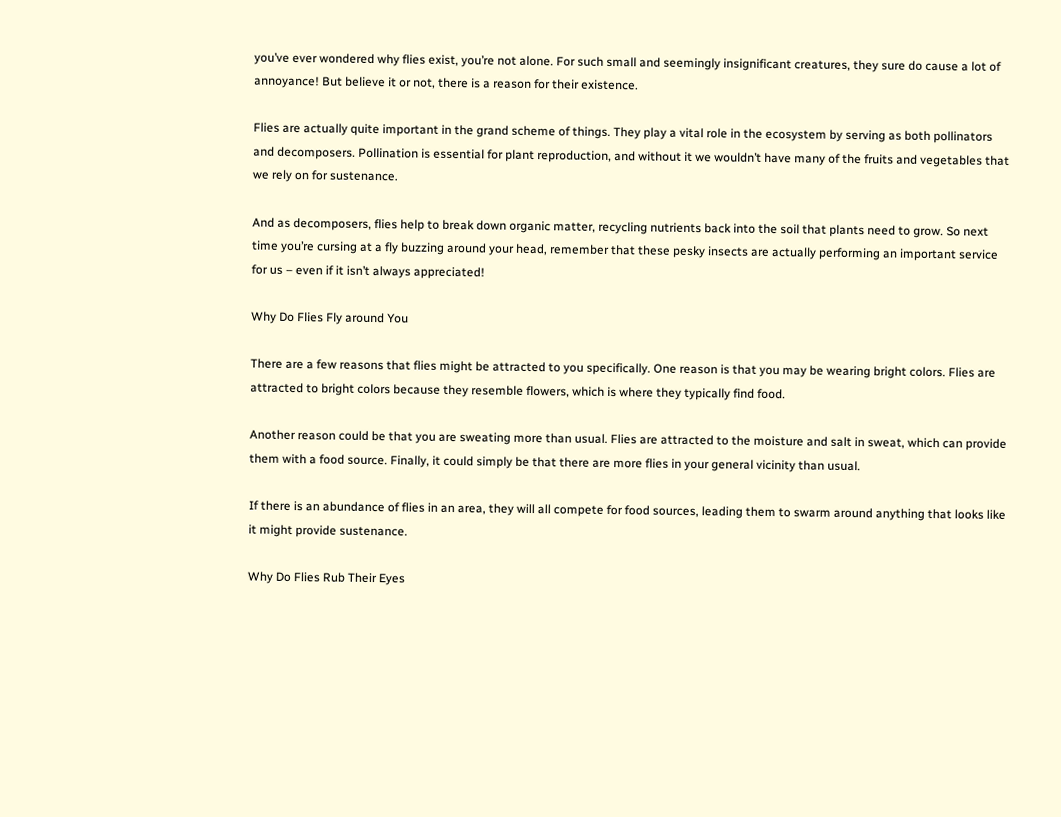you’ve ever wondered why flies exist, you’re not alone. For such small and seemingly insignificant creatures, they sure do cause a lot of annoyance! But believe it or not, there is a reason for their existence.

Flies are actually quite important in the grand scheme of things. They play a vital role in the ecosystem by serving as both pollinators and decomposers. Pollination is essential for plant reproduction, and without it we wouldn’t have many of the fruits and vegetables that we rely on for sustenance.

And as decomposers, flies help to break down organic matter, recycling nutrients back into the soil that plants need to grow. So next time you’re cursing at a fly buzzing around your head, remember that these pesky insects are actually performing an important service for us – even if it isn’t always appreciated!

Why Do Flies Fly around You

There are a few reasons that flies might be attracted to you specifically. One reason is that you may be wearing bright colors. Flies are attracted to bright colors because they resemble flowers, which is where they typically find food.

Another reason could be that you are sweating more than usual. Flies are attracted to the moisture and salt in sweat, which can provide them with a food source. Finally, it could simply be that there are more flies in your general vicinity than usual.

If there is an abundance of flies in an area, they will all compete for food sources, leading them to swarm around anything that looks like it might provide sustenance.

Why Do Flies Rub Their Eyes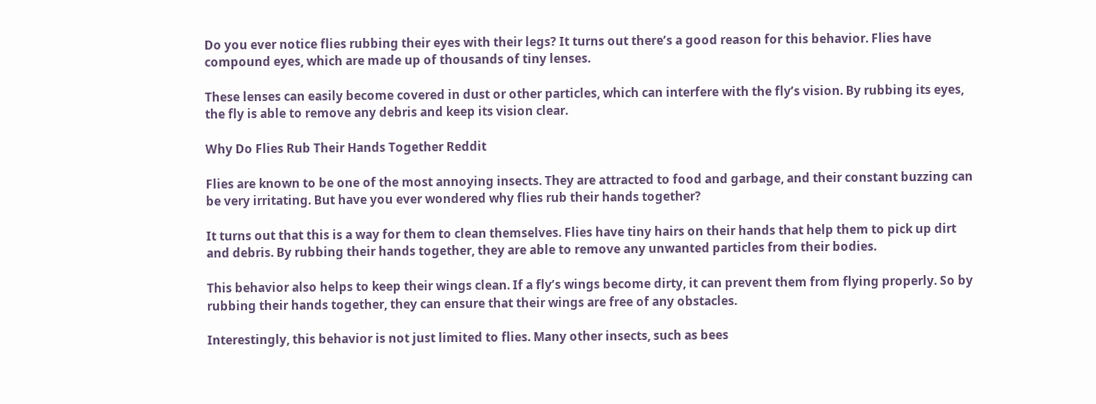Do you ever notice flies rubbing their eyes with their legs? It turns out there’s a good reason for this behavior. Flies have compound eyes, which are made up of thousands of tiny lenses.

These lenses can easily become covered in dust or other particles, which can interfere with the fly’s vision. By rubbing its eyes, the fly is able to remove any debris and keep its vision clear.

Why Do Flies Rub Their Hands Together Reddit

Flies are known to be one of the most annoying insects. They are attracted to food and garbage, and their constant buzzing can be very irritating. But have you ever wondered why flies rub their hands together?

It turns out that this is a way for them to clean themselves. Flies have tiny hairs on their hands that help them to pick up dirt and debris. By rubbing their hands together, they are able to remove any unwanted particles from their bodies.

This behavior also helps to keep their wings clean. If a fly’s wings become dirty, it can prevent them from flying properly. So by rubbing their hands together, they can ensure that their wings are free of any obstacles.

Interestingly, this behavior is not just limited to flies. Many other insects, such as bees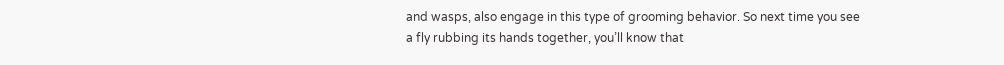and wasps, also engage in this type of grooming behavior. So next time you see a fly rubbing its hands together, you’ll know that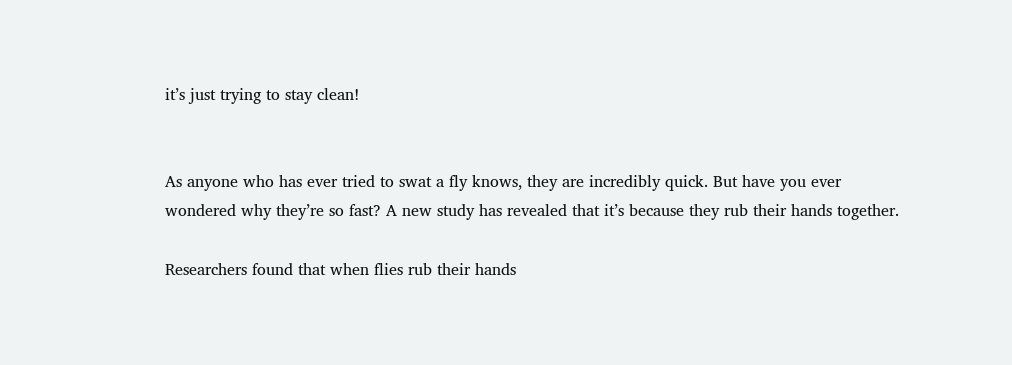it’s just trying to stay clean!


As anyone who has ever tried to swat a fly knows, they are incredibly quick. But have you ever wondered why they’re so fast? A new study has revealed that it’s because they rub their hands together.

Researchers found that when flies rub their hands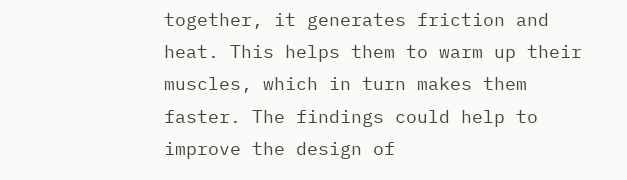together, it generates friction and heat. This helps them to warm up their muscles, which in turn makes them faster. The findings could help to improve the design of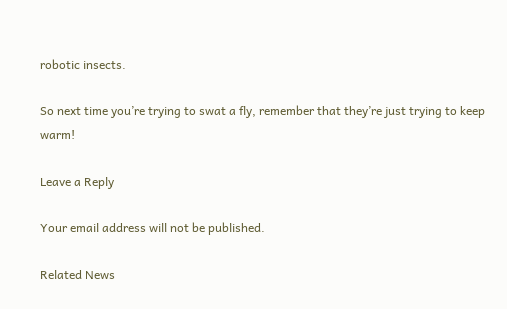robotic insects.

So next time you’re trying to swat a fly, remember that they’re just trying to keep warm!

Leave a Reply

Your email address will not be published.

Related News